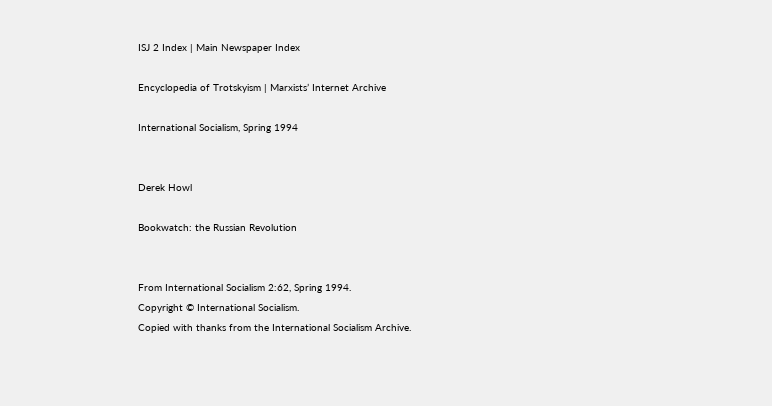ISJ 2 Index | Main Newspaper Index

Encyclopedia of Trotskyism | Marxists’ Internet Archive

International Socialism, Spring 1994


Derek Howl

Bookwatch: the Russian Revolution


From International Socialism 2:62, Spring 1994.
Copyright © International Socialism.
Copied with thanks from the International Socialism Archive.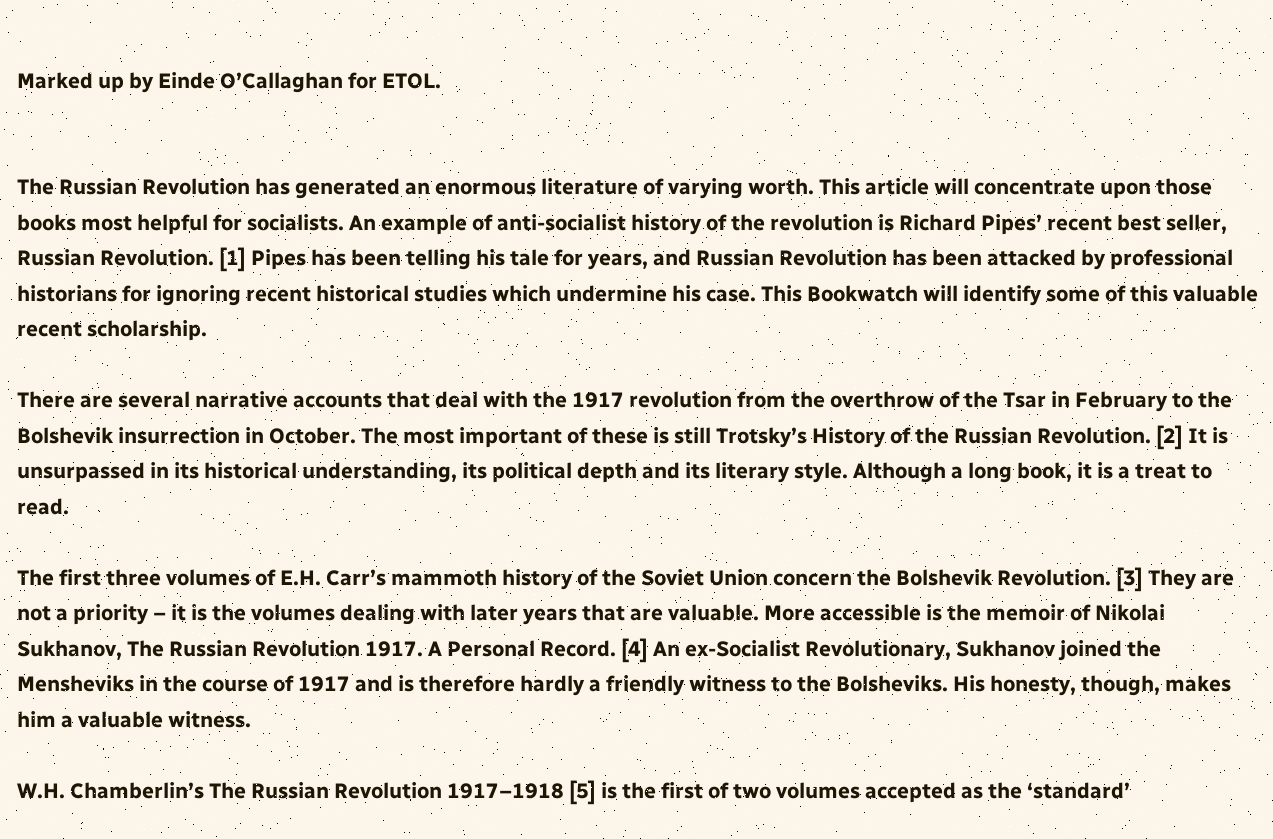Marked up by Einde O’Callaghan for ETOL.


The Russian Revolution has generated an enormous literature of varying worth. This article will concentrate upon those books most helpful for socialists. An example of anti-socialist history of the revolution is Richard Pipes’ recent best seller, Russian Revolution. [1] Pipes has been telling his tale for years, and Russian Revolution has been attacked by professional historians for ignoring recent historical studies which undermine his case. This Bookwatch will identify some of this valuable recent scholarship.

There are several narrative accounts that deal with the 1917 revolution from the overthrow of the Tsar in February to the Bolshevik insurrection in October. The most important of these is still Trotsky’s History of the Russian Revolution. [2] It is unsurpassed in its historical understanding, its political depth and its literary style. Although a long book, it is a treat to read.

The first three volumes of E.H. Carr’s mammoth history of the Soviet Union concern the Bolshevik Revolution. [3] They are not a priority – it is the volumes dealing with later years that are valuable. More accessible is the memoir of Nikolai Sukhanov, The Russian Revolution 1917. A Personal Record. [4] An ex-Socialist Revolutionary, Sukhanov joined the Mensheviks in the course of 1917 and is therefore hardly a friendly witness to the Bolsheviks. His honesty, though, makes him a valuable witness.

W.H. Chamberlin’s The Russian Revolution 1917–1918 [5] is the first of two volumes accepted as the ‘standard’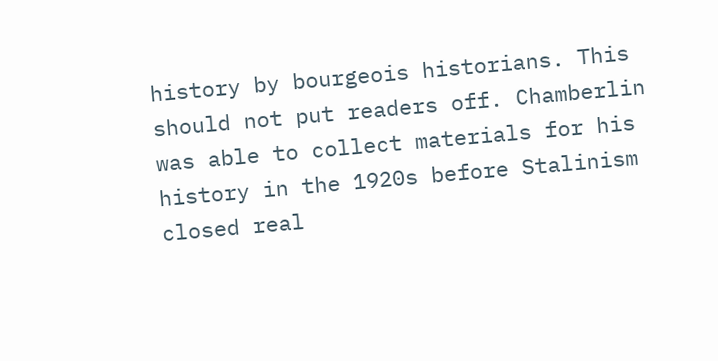history by bourgeois historians. This should not put readers off. Chamberlin was able to collect materials for his history in the 1920s before Stalinism closed real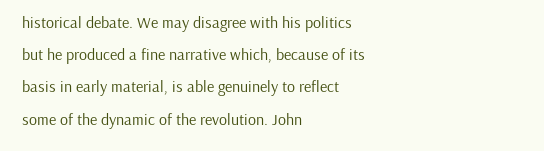historical debate. We may disagree with his politics but he produced a fine narrative which, because of its basis in early material, is able genuinely to reflect some of the dynamic of the revolution. John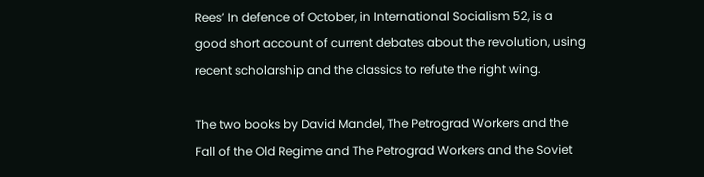Rees’ In defence of October, in International Socialism 52, is a good short account of current debates about the revolution, using recent scholarship and the classics to refute the right wing.

The two books by David Mandel, The Petrograd Workers and the Fall of the Old Regime and The Petrograd Workers and the Soviet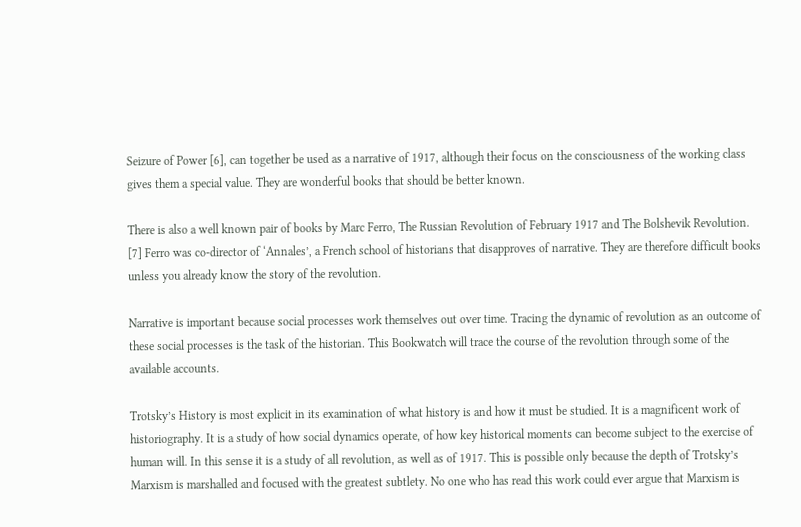Seizure of Power [6], can together be used as a narrative of 1917, although their focus on the consciousness of the working class gives them a special value. They are wonderful books that should be better known.

There is also a well known pair of books by Marc Ferro, The Russian Revolution of February 1917 and The Bolshevik Revolution. [7] Ferro was co-director of ‘Annales’, a French school of historians that disapproves of narrative. They are therefore difficult books unless you already know the story of the revolution.

Narrative is important because social processes work themselves out over time. Tracing the dynamic of revolution as an outcome of these social processes is the task of the historian. This Bookwatch will trace the course of the revolution through some of the available accounts.

Trotsky’s History is most explicit in its examination of what history is and how it must be studied. It is a magnificent work of historiography. It is a study of how social dynamics operate, of how key historical moments can become subject to the exercise of human will. In this sense it is a study of all revolution, as well as of 1917. This is possible only because the depth of Trotsky’s Marxism is marshalled and focused with the greatest subtlety. No one who has read this work could ever argue that Marxism is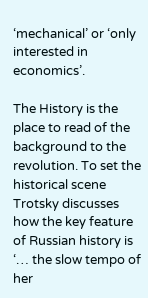‘mechanical’ or ‘only interested in economics’.

The History is the place to read of the background to the revolution. To set the historical scene Trotsky discusses how the key feature of Russian history is ‘… the slow tempo of her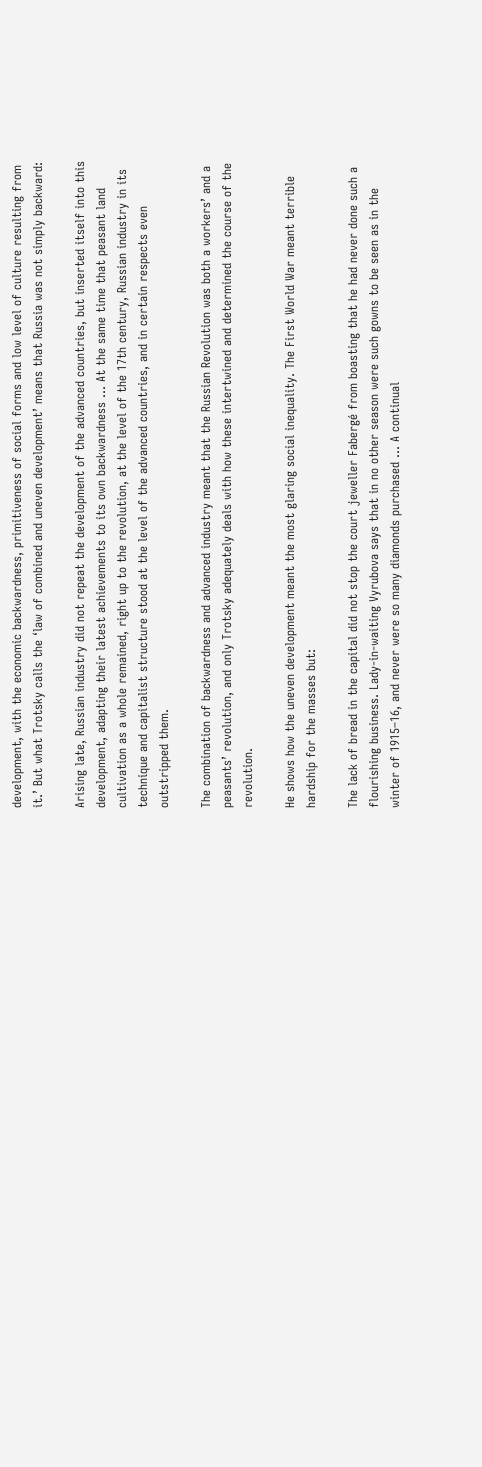development, with the economic backwardness, primitiveness of social forms and low level of culture resulting from it.’ But what Trotsky calls the ‘law of combined and uneven development’ means that Russia was not simply backward:

Arising late, Russian industry did not repeat the development of the advanced countries, but inserted itself into this development, adapting their latest achievements to its own backwardness ... At the same time that peasant land cultivation as a whole remained, right up to the revolution, at the level of the 17th century, Russian industry in its technique and capitalist structure stood at the level of the advanced countries, and in certain respects even outstripped them.

The combination of backwardness and advanced industry meant that the Russian Revolution was both a workers’ and a peasants’ revolution, and only Trotsky adequately deals with how these intertwined and determined the course of the revolution.

He shows how the uneven development meant the most glaring social inequality. The First World War meant terrible hardship for the masses but:

The lack of bread in the capital did not stop the court jeweller Fabergé from boasting that he had never done such a flourishing business. Lady-in-waiting Vyrubova says that in no other season were such gowns to be seen as in the winter of 1915–16, and never were so many diamonds purchased ... A continual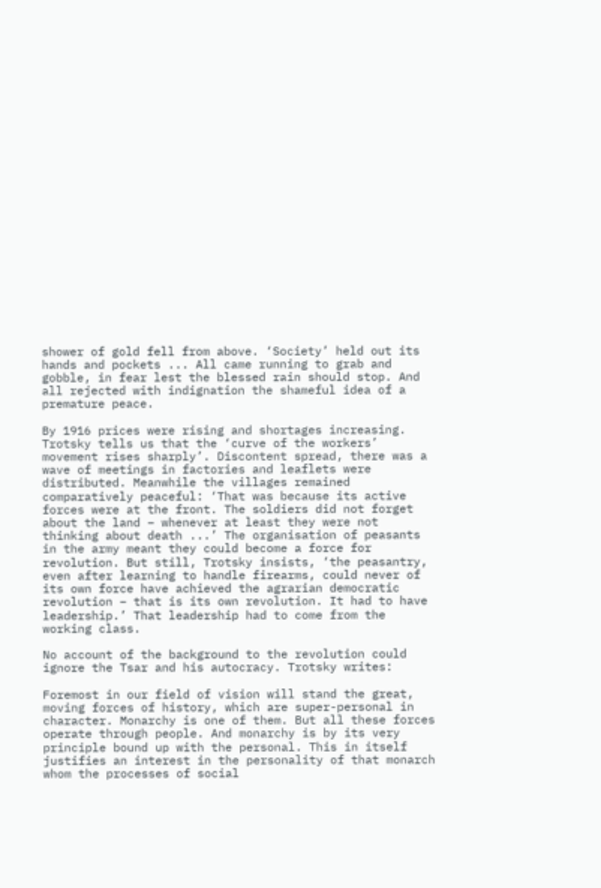shower of gold fell from above. ‘Society’ held out its hands and pockets ... All came running to grab and gobble, in fear lest the blessed rain should stop. And all rejected with indignation the shameful idea of a premature peace.

By 1916 prices were rising and shortages increasing. Trotsky tells us that the ‘curve of the workers’ movement rises sharply’. Discontent spread, there was a wave of meetings in factories and leaflets were distributed. Meanwhile the villages remained comparatively peaceful: ‘That was because its active forces were at the front. The soldiers did not forget about the land – whenever at least they were not thinking about death ...’ The organisation of peasants in the army meant they could become a force for revolution. But still, Trotsky insists, ‘the peasantry, even after learning to handle firearms, could never of its own force have achieved the agrarian democratic revolution – that is its own revolution. It had to have leadership.’ That leadership had to come from the working class.

No account of the background to the revolution could ignore the Tsar and his autocracy. Trotsky writes:

Foremost in our field of vision will stand the great, moving forces of history, which are super-personal in character. Monarchy is one of them. But all these forces operate through people. And monarchy is by its very principle bound up with the personal. This in itself justifies an interest in the personality of that monarch whom the processes of social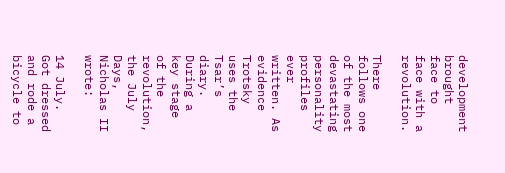development brought face to face with a revolution.

There follows one of the most devastating personality profiles ever written. As evidence Trotsky uses the Tsar’s diary. During a key stage of the revolution, the July Days, Nicholas II wrote:

14 July. Got dressed and rode a bicycle to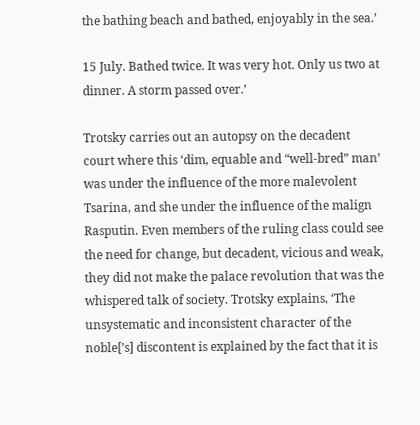the bathing beach and bathed, enjoyably in the sea.’

15 July. Bathed twice. It was very hot. Only us two at dinner. A storm passed over.’

Trotsky carries out an autopsy on the decadent court where this ‘dim, equable and “well-bred” man’ was under the influence of the more malevolent Tsarina, and she under the influence of the malign Rasputin. Even members of the ruling class could see the need for change, but decadent, vicious and weak, they did not make the palace revolution that was the whispered talk of society. Trotsky explains, ‘The unsystematic and inconsistent character of the noble[’s] discontent is explained by the fact that it is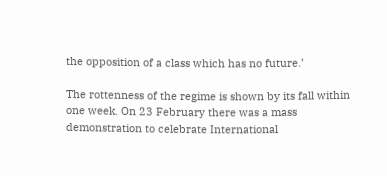the opposition of a class which has no future.’

The rottenness of the regime is shown by its fall within one week. On 23 February there was a mass demonstration to celebrate International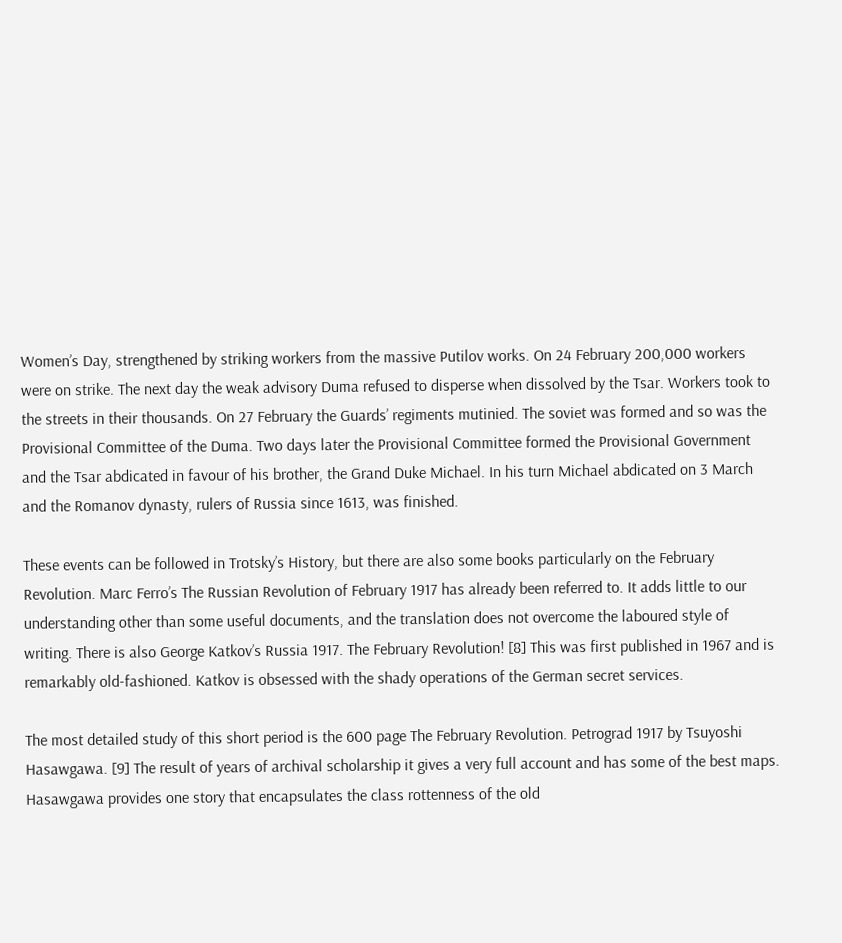Women’s Day, strengthened by striking workers from the massive Putilov works. On 24 February 200,000 workers were on strike. The next day the weak advisory Duma refused to disperse when dissolved by the Tsar. Workers took to the streets in their thousands. On 27 February the Guards’ regiments mutinied. The soviet was formed and so was the Provisional Committee of the Duma. Two days later the Provisional Committee formed the Provisional Government and the Tsar abdicated in favour of his brother, the Grand Duke Michael. In his turn Michael abdicated on 3 March and the Romanov dynasty, rulers of Russia since 1613, was finished.

These events can be followed in Trotsky’s History, but there are also some books particularly on the February Revolution. Marc Ferro’s The Russian Revolution of February 1917 has already been referred to. It adds little to our understanding other than some useful documents, and the translation does not overcome the laboured style of writing. There is also George Katkov’s Russia 1917. The February Revolution! [8] This was first published in 1967 and is remarkably old-fashioned. Katkov is obsessed with the shady operations of the German secret services.

The most detailed study of this short period is the 600 page The February Revolution. Petrograd 1917 by Tsuyoshi Hasawgawa. [9] The result of years of archival scholarship it gives a very full account and has some of the best maps. Hasawgawa provides one story that encapsulates the class rottenness of the old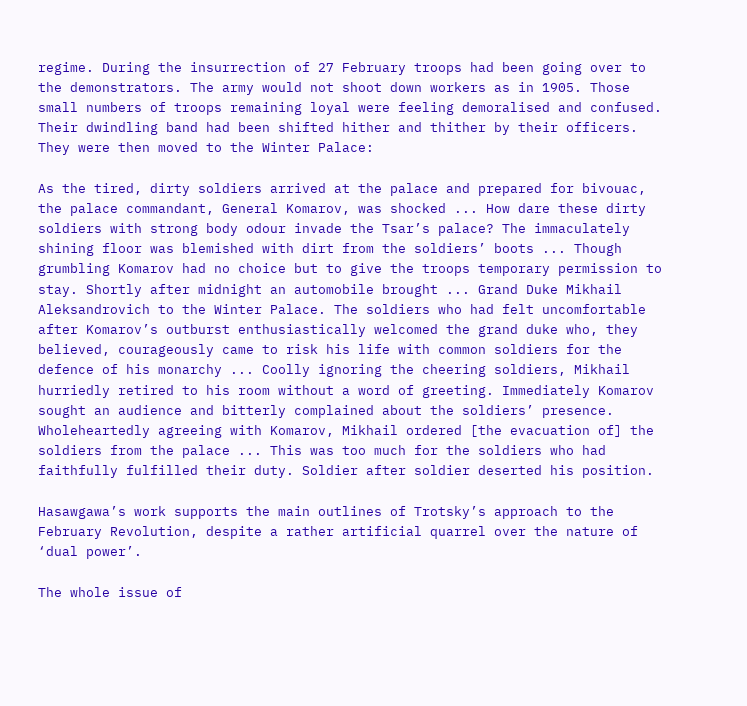regime. During the insurrection of 27 February troops had been going over to the demonstrators. The army would not shoot down workers as in 1905. Those small numbers of troops remaining loyal were feeling demoralised and confused. Their dwindling band had been shifted hither and thither by their officers. They were then moved to the Winter Palace:

As the tired, dirty soldiers arrived at the palace and prepared for bivouac, the palace commandant, General Komarov, was shocked ... How dare these dirty soldiers with strong body odour invade the Tsar’s palace? The immaculately shining floor was blemished with dirt from the soldiers’ boots ... Though grumbling Komarov had no choice but to give the troops temporary permission to stay. Shortly after midnight an automobile brought ... Grand Duke Mikhail Aleksandrovich to the Winter Palace. The soldiers who had felt uncomfortable after Komarov’s outburst enthusiastically welcomed the grand duke who, they believed, courageously came to risk his life with common soldiers for the defence of his monarchy ... Coolly ignoring the cheering soldiers, Mikhail hurriedly retired to his room without a word of greeting. Immediately Komarov sought an audience and bitterly complained about the soldiers’ presence. Wholeheartedly agreeing with Komarov, Mikhail ordered [the evacuation of] the soldiers from the palace ... This was too much for the soldiers who had faithfully fulfilled their duty. Soldier after soldier deserted his position.

Hasawgawa’s work supports the main outlines of Trotsky’s approach to the February Revolution, despite a rather artificial quarrel over the nature of ‘dual power’.

The whole issue of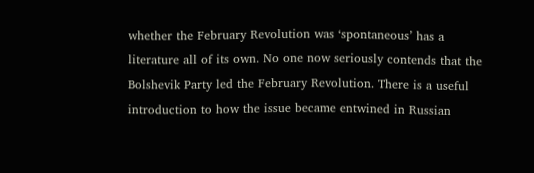whether the February Revolution was ‘spontaneous’ has a literature all of its own. No one now seriously contends that the Bolshevik Party led the February Revolution. There is a useful introduction to how the issue became entwined in Russian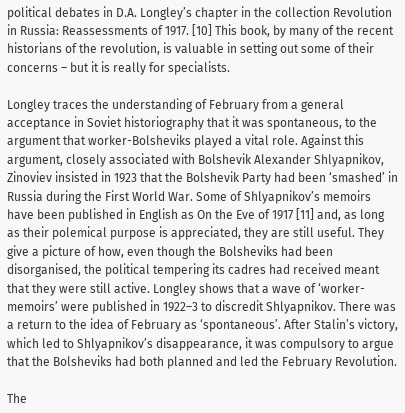political debates in D.A. Longley’s chapter in the collection Revolution in Russia: Reassessments of 1917. [10] This book, by many of the recent historians of the revolution, is valuable in setting out some of their concerns – but it is really for specialists.

Longley traces the understanding of February from a general acceptance in Soviet historiography that it was spontaneous, to the argument that worker-Bolsheviks played a vital role. Against this argument, closely associated with Bolshevik Alexander Shlyapnikov, Zinoviev insisted in 1923 that the Bolshevik Party had been ‘smashed’ in Russia during the First World War. Some of Shlyapnikov’s memoirs have been published in English as On the Eve of 1917 [11] and, as long as their polemical purpose is appreciated, they are still useful. They give a picture of how, even though the Bolsheviks had been disorganised, the political tempering its cadres had received meant that they were still active. Longley shows that a wave of ‘worker-memoirs’ were published in 1922–3 to discredit Shlyapnikov. There was a return to the idea of February as ‘spontaneous’. After Stalin’s victory, which led to Shlyapnikov’s disappearance, it was compulsory to argue that the Bolsheviks had both planned and led the February Revolution.

The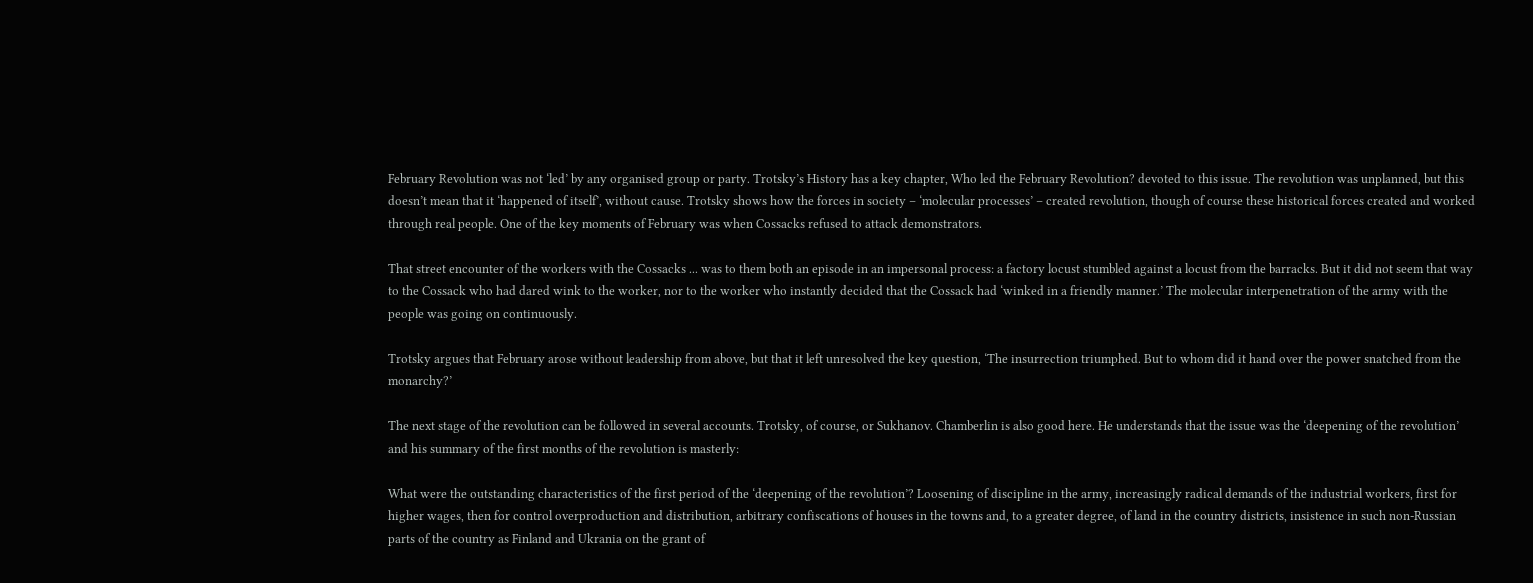February Revolution was not ‘led’ by any organised group or party. Trotsky’s History has a key chapter, Who led the February Revolution? devoted to this issue. The revolution was unplanned, but this doesn’t mean that it ‘happened of itself’, without cause. Trotsky shows how the forces in society – ‘molecular processes’ – created revolution, though of course these historical forces created and worked through real people. One of the key moments of February was when Cossacks refused to attack demonstrators.

That street encounter of the workers with the Cossacks ... was to them both an episode in an impersonal process: a factory locust stumbled against a locust from the barracks. But it did not seem that way to the Cossack who had dared wink to the worker, nor to the worker who instantly decided that the Cossack had ‘winked in a friendly manner.’ The molecular interpenetration of the army with the people was going on continuously.

Trotsky argues that February arose without leadership from above, but that it left unresolved the key question, ‘The insurrection triumphed. But to whom did it hand over the power snatched from the monarchy?’

The next stage of the revolution can be followed in several accounts. Trotsky, of course, or Sukhanov. Chamberlin is also good here. He understands that the issue was the ‘deepening of the revolution’ and his summary of the first months of the revolution is masterly:

What were the outstanding characteristics of the first period of the ‘deepening of the revolution’? Loosening of discipline in the army, increasingly radical demands of the industrial workers, first for higher wages, then for control overproduction and distribution, arbitrary confiscations of houses in the towns and, to a greater degree, of land in the country districts, insistence in such non-Russian parts of the country as Finland and Ukrania on the grant of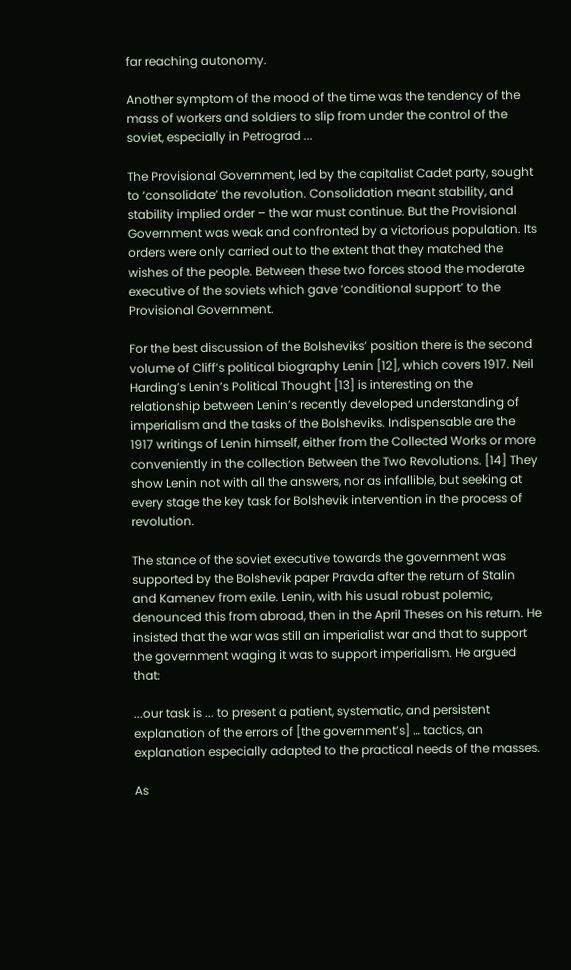far reaching autonomy.

Another symptom of the mood of the time was the tendency of the mass of workers and soldiers to slip from under the control of the soviet, especially in Petrograd ...

The Provisional Government, led by the capitalist Cadet party, sought to ‘consolidate’ the revolution. Consolidation meant stability, and stability implied order – the war must continue. But the Provisional Government was weak and confronted by a victorious population. Its orders were only carried out to the extent that they matched the wishes of the people. Between these two forces stood the moderate executive of the soviets which gave ‘conditional support’ to the Provisional Government.

For the best discussion of the Bolsheviks’ position there is the second volume of Cliff’s political biography Lenin [12], which covers 1917. Neil Harding’s Lenin’s Political Thought [13] is interesting on the relationship between Lenin’s recently developed understanding of imperialism and the tasks of the Bolsheviks. Indispensable are the 1917 writings of Lenin himself, either from the Collected Works or more conveniently in the collection Between the Two Revolutions. [14] They show Lenin not with all the answers, nor as infallible, but seeking at every stage the key task for Bolshevik intervention in the process of revolution.

The stance of the soviet executive towards the government was supported by the Bolshevik paper Pravda after the return of Stalin and Kamenev from exile. Lenin, with his usual robust polemic, denounced this from abroad, then in the April Theses on his return. He insisted that the war was still an imperialist war and that to support the government waging it was to support imperialism. He argued that:

...our task is ... to present a patient, systematic, and persistent explanation of the errors of [the government’s] … tactics, an explanation especially adapted to the practical needs of the masses.

As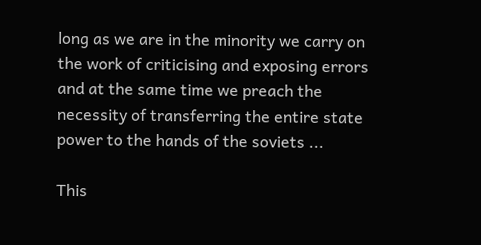long as we are in the minority we carry on the work of criticising and exposing errors and at the same time we preach the necessity of transferring the entire state power to the hands of the soviets ...

This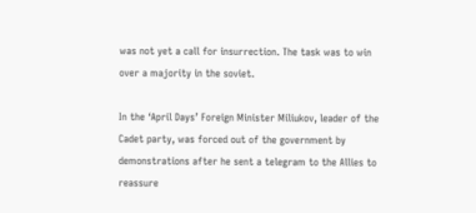was not yet a call for insurrection. The task was to win over a majority in the soviet.

In the ‘April Days’ Foreign Minister Miliukov, leader of the Cadet party, was forced out of the government by demonstrations after he sent a telegram to the Allies to reassure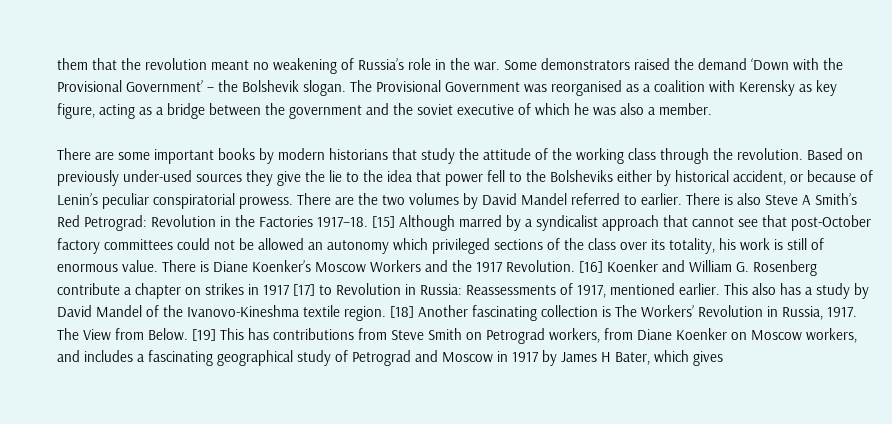them that the revolution meant no weakening of Russia’s role in the war. Some demonstrators raised the demand ‘Down with the Provisional Government’ – the Bolshevik slogan. The Provisional Government was reorganised as a coalition with Kerensky as key figure, acting as a bridge between the government and the soviet executive of which he was also a member.

There are some important books by modern historians that study the attitude of the working class through the revolution. Based on previously under-used sources they give the lie to the idea that power fell to the Bolsheviks either by historical accident, or because of Lenin’s peculiar conspiratorial prowess. There are the two volumes by David Mandel referred to earlier. There is also Steve A Smith’s Red Petrograd: Revolution in the Factories 1917–18. [15] Although marred by a syndicalist approach that cannot see that post-October factory committees could not be allowed an autonomy which privileged sections of the class over its totality, his work is still of enormous value. There is Diane Koenker’s Moscow Workers and the 1917 Revolution. [16] Koenker and William G. Rosenberg contribute a chapter on strikes in 1917 [17] to Revolution in Russia: Reassessments of 1917, mentioned earlier. This also has a study by David Mandel of the Ivanovo-Kineshma textile region. [18] Another fascinating collection is The Workers’ Revolution in Russia, 1917. The View from Below. [19] This has contributions from Steve Smith on Petrograd workers, from Diane Koenker on Moscow workers, and includes a fascinating geographical study of Petrograd and Moscow in 1917 by James H Bater, which gives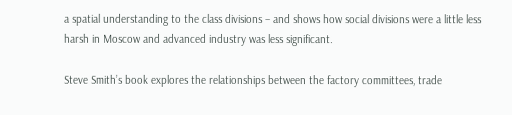a spatial understanding to the class divisions – and shows how social divisions were a little less harsh in Moscow and advanced industry was less significant.

Steve Smith’s book explores the relationships between the factory committees, trade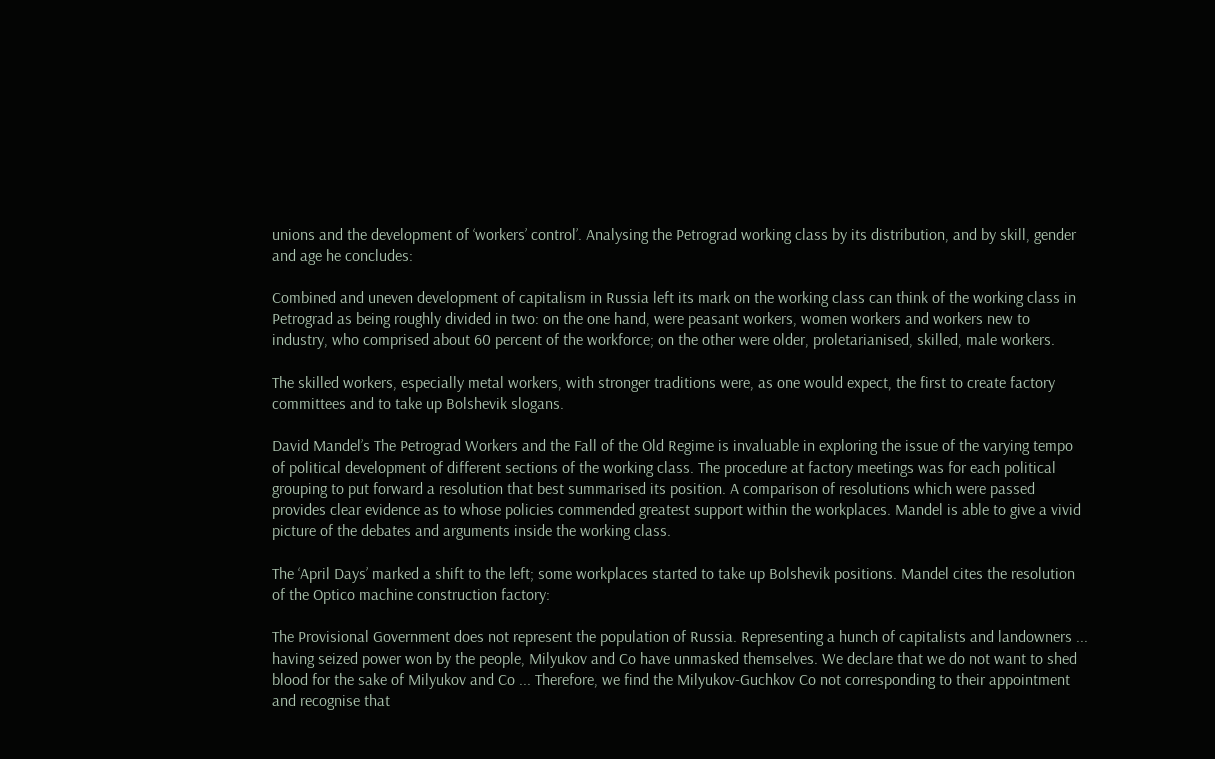unions and the development of ‘workers’ control’. Analysing the Petrograd working class by its distribution, and by skill, gender and age he concludes:

Combined and uneven development of capitalism in Russia left its mark on the working class can think of the working class in Petrograd as being roughly divided in two: on the one hand, were peasant workers, women workers and workers new to industry, who comprised about 60 percent of the workforce; on the other were older, proletarianised, skilled, male workers.

The skilled workers, especially metal workers, with stronger traditions were, as one would expect, the first to create factory committees and to take up Bolshevik slogans.

David Mandel’s The Petrograd Workers and the Fall of the Old Regime is invaluable in exploring the issue of the varying tempo of political development of different sections of the working class. The procedure at factory meetings was for each political grouping to put forward a resolution that best summarised its position. A comparison of resolutions which were passed provides clear evidence as to whose policies commended greatest support within the workplaces. Mandel is able to give a vivid picture of the debates and arguments inside the working class.

The ‘April Days’ marked a shift to the left; some workplaces started to take up Bolshevik positions. Mandel cites the resolution of the Optico machine construction factory:

The Provisional Government does not represent the population of Russia. Representing a hunch of capitalists and landowners ... having seized power won by the people, Milyukov and Co have unmasked themselves. We declare that we do not want to shed blood for the sake of Milyukov and Co ... Therefore, we find the Milyukov-Guchkov Co not corresponding to their appointment and recognise that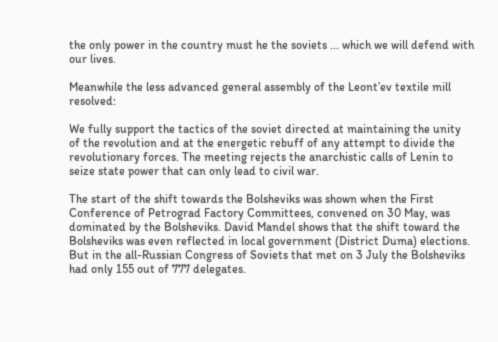the only power in the country must he the soviets ... which we will defend with our lives.

Meanwhile the less advanced general assembly of the Leont’ev textile mill resolved:

We fully support the tactics of the soviet directed at maintaining the unity of the revolution and at the energetic rebuff of any attempt to divide the revolutionary forces. The meeting rejects the anarchistic calls of Lenin to seize state power that can only lead to civil war.

The start of the shift towards the Bolsheviks was shown when the First Conference of Petrograd Factory Committees, convened on 30 May, was dominated by the Bolsheviks. David Mandel shows that the shift toward the Bolsheviks was even reflected in local government (District Duma) elections. But in the all-Russian Congress of Soviets that met on 3 July the Bolsheviks had only 155 out of 777 delegates.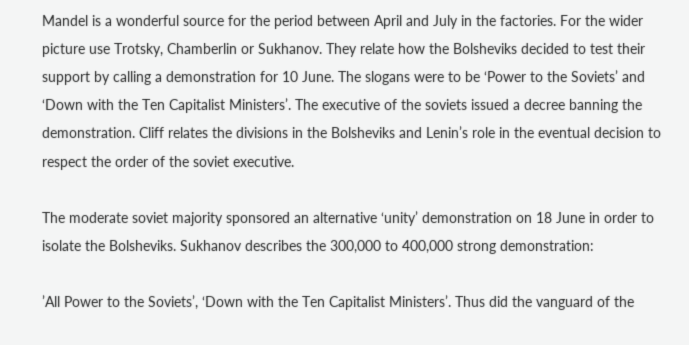Mandel is a wonderful source for the period between April and July in the factories. For the wider picture use Trotsky, Chamberlin or Sukhanov. They relate how the Bolsheviks decided to test their support by calling a demonstration for 10 June. The slogans were to be ‘Power to the Soviets’ and ‘Down with the Ten Capitalist Ministers’. The executive of the soviets issued a decree banning the demonstration. Cliff relates the divisions in the Bolsheviks and Lenin’s role in the eventual decision to respect the order of the soviet executive.

The moderate soviet majority sponsored an alternative ‘unity’ demonstration on 18 June in order to isolate the Bolsheviks. Sukhanov describes the 300,000 to 400,000 strong demonstration:

’All Power to the Soviets’, ‘Down with the Ten Capitalist Ministers’. Thus did the vanguard of the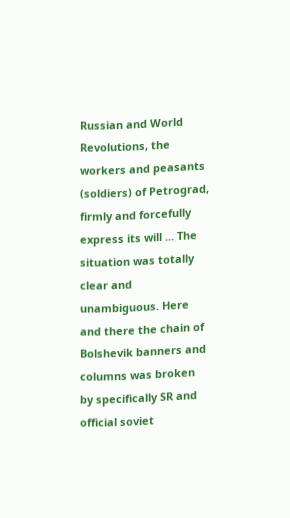Russian and World Revolutions, the workers and peasants (soldiers) of Petrograd, firmly and forcefully express its will ... The situation was totally clear and unambiguous. Here and there the chain of Bolshevik banners and columns was broken by specifically SR and official soviet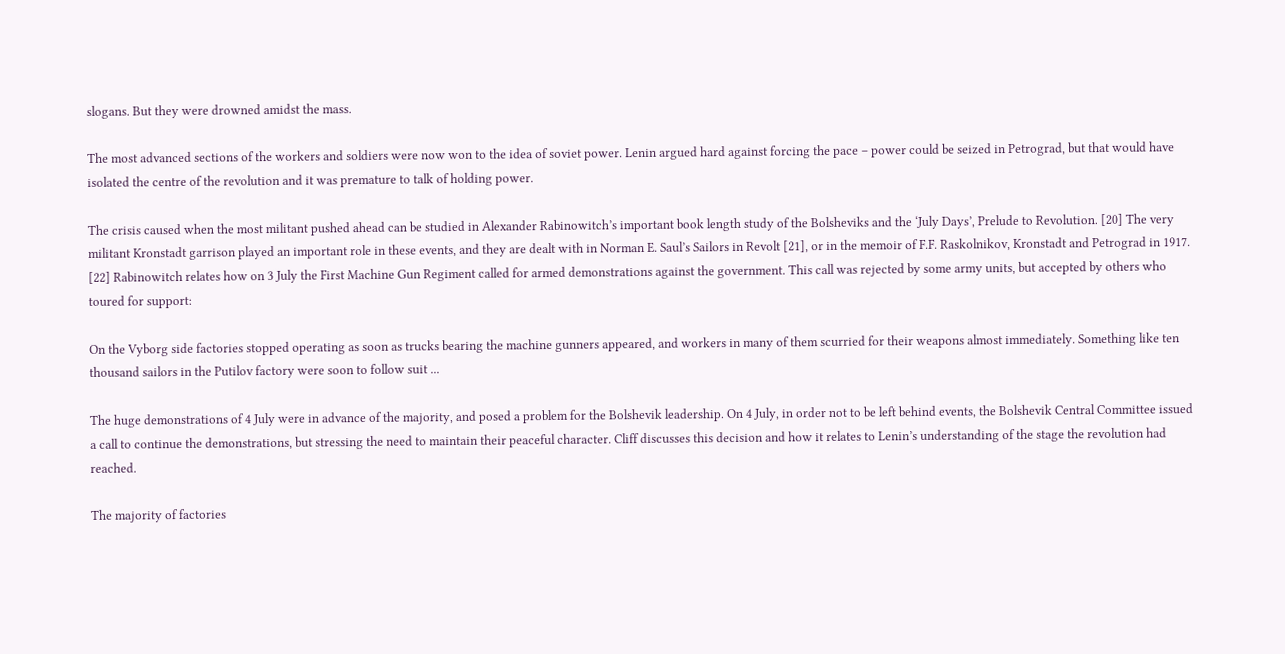slogans. But they were drowned amidst the mass.

The most advanced sections of the workers and soldiers were now won to the idea of soviet power. Lenin argued hard against forcing the pace – power could be seized in Petrograd, but that would have isolated the centre of the revolution and it was premature to talk of holding power.

The crisis caused when the most militant pushed ahead can be studied in Alexander Rabinowitch’s important book length study of the Bolsheviks and the ‘July Days’, Prelude to Revolution. [20] The very militant Kronstadt garrison played an important role in these events, and they are dealt with in Norman E. Saul’s Sailors in Revolt [21], or in the memoir of F.F. Raskolnikov, Kronstadt and Petrograd in 1917. [22] Rabinowitch relates how on 3 July the First Machine Gun Regiment called for armed demonstrations against the government. This call was rejected by some army units, but accepted by others who toured for support:

On the Vyborg side factories stopped operating as soon as trucks bearing the machine gunners appeared, and workers in many of them scurried for their weapons almost immediately. Something like ten thousand sailors in the Putilov factory were soon to follow suit ...

The huge demonstrations of 4 July were in advance of the majority, and posed a problem for the Bolshevik leadership. On 4 July, in order not to be left behind events, the Bolshevik Central Committee issued a call to continue the demonstrations, but stressing the need to maintain their peaceful character. Cliff discusses this decision and how it relates to Lenin’s understanding of the stage the revolution had reached.

The majority of factories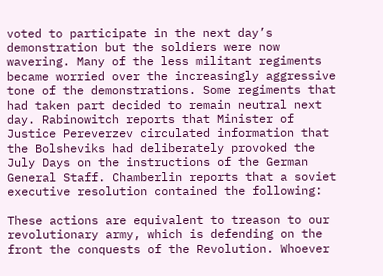voted to participate in the next day’s demonstration but the soldiers were now wavering. Many of the less militant regiments became worried over the increasingly aggressive tone of the demonstrations. Some regiments that had taken part decided to remain neutral next day. Rabinowitch reports that Minister of Justice Pereverzev circulated information that the Bolsheviks had deliberately provoked the July Days on the instructions of the German General Staff. Chamberlin reports that a soviet executive resolution contained the following:

These actions are equivalent to treason to our revolutionary army, which is defending on the front the conquests of the Revolution. Whoever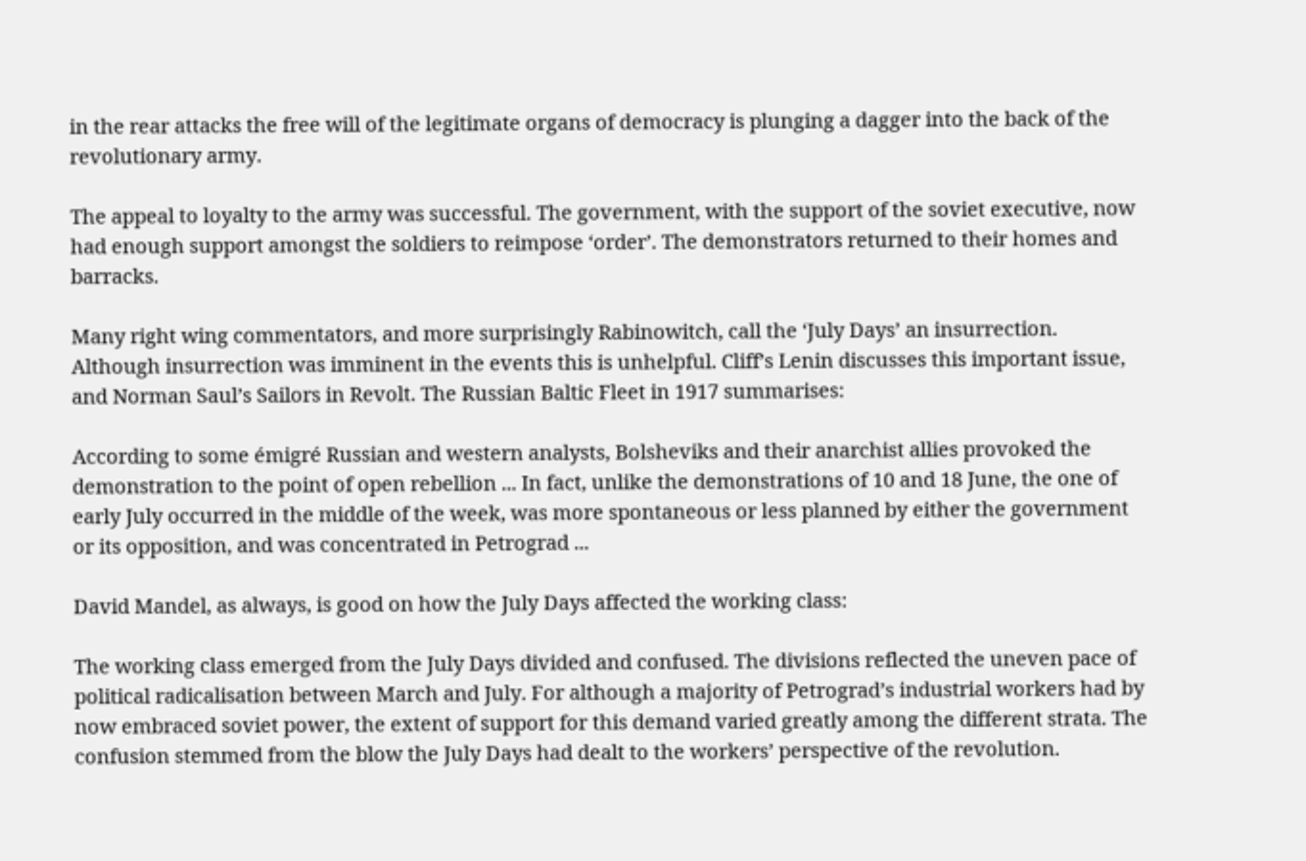in the rear attacks the free will of the legitimate organs of democracy is plunging a dagger into the back of the revolutionary army.

The appeal to loyalty to the army was successful. The government, with the support of the soviet executive, now had enough support amongst the soldiers to reimpose ‘order’. The demonstrators returned to their homes and barracks.

Many right wing commentators, and more surprisingly Rabinowitch, call the ‘July Days’ an insurrection. Although insurrection was imminent in the events this is unhelpful. Cliff’s Lenin discusses this important issue, and Norman Saul’s Sailors in Revolt. The Russian Baltic Fleet in 1917 summarises:

According to some émigré Russian and western analysts, Bolsheviks and their anarchist allies provoked the demonstration to the point of open rebellion ... In fact, unlike the demonstrations of 10 and 18 June, the one of early July occurred in the middle of the week, was more spontaneous or less planned by either the government or its opposition, and was concentrated in Petrograd ...

David Mandel, as always, is good on how the July Days affected the working class:

The working class emerged from the July Days divided and confused. The divisions reflected the uneven pace of political radicalisation between March and July. For although a majority of Petrograd’s industrial workers had by now embraced soviet power, the extent of support for this demand varied greatly among the different strata. The confusion stemmed from the blow the July Days had dealt to the workers’ perspective of the revolution.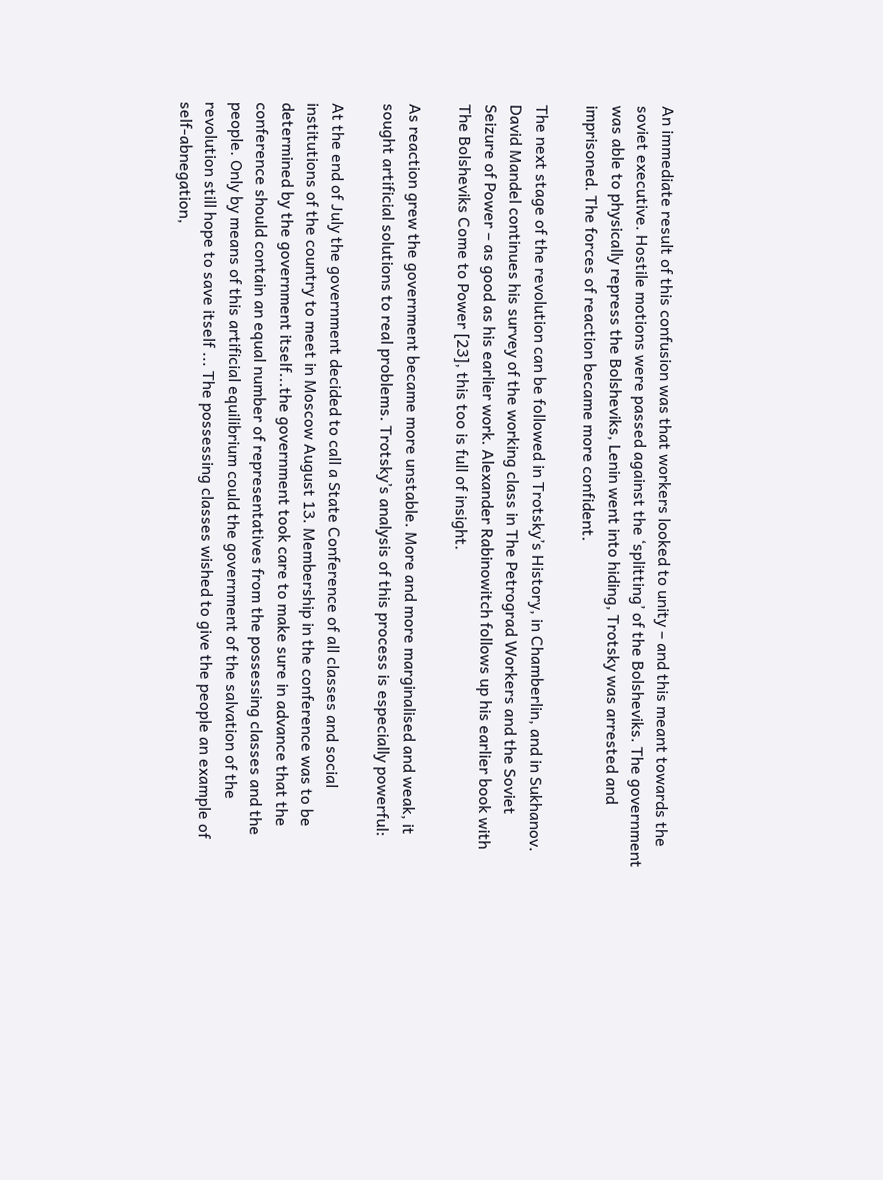An immediate result of this confusion was that workers looked to unity – and this meant towards the soviet executive. Hostile motions were passed against the ‘splitting’ of the Bolsheviks. The government was able to physically repress the Bolsheviks, Lenin went into hiding, Trotsky was arrested and imprisoned. The forces of reaction became more confident.

The next stage of the revolution can be followed in Trotsky’s History, in Chamberlin, and in Sukhanov. David Mandel continues his survey of the working class in The Petrograd Workers and the Soviet Seizure of Power – as good as his earlier work. Alexander Rabinowitch follows up his earlier book with The Bolsheviks Come to Power [23], this too is full of insight.

As reaction grew the government became more unstable. More and more marginalised and weak, it sought artificial solutions to real problems. Trotsky’s analysis of this process is especially powerful:

At the end of July the government decided to call a State Conference of all classes and social institutions of the country to meet in Moscow August 13. Membership in the conference was to be determined by the government itself...the government took care to make sure in advance that the conference should contain an equal number of representatives from the possessing classes and the people. Only by means of this artificial equilibrium could the government of the salvation of the revolution still hope to save itself ... The possessing classes wished to give the people an example of self-abnegation,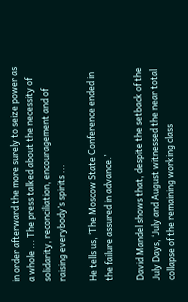in order afterward the more surely to seize power as a whole ... The press talked about the necessity of solidarity, reconciliation, encouragement and of raising everybody’s spirits ...

He tells us, ‘The Moscow State Conference ended in the failure assured in advance.’

David Mandel shows that, despite the setback of the July Days, ‘July and August witnessed the near total collapse of the remaining working class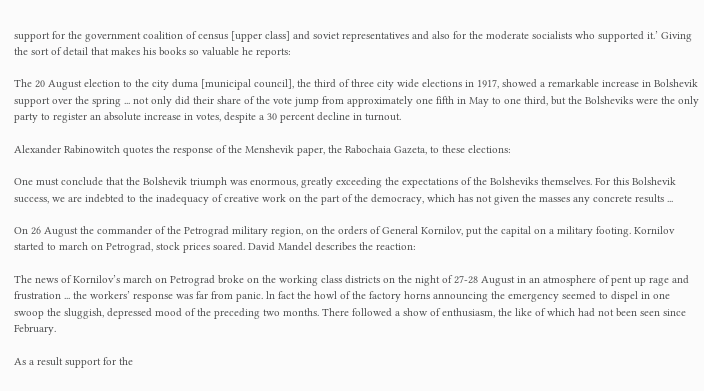support for the government coalition of census [upper class] and soviet representatives and also for the moderate socialists who supported it.’ Giving the sort of detail that makes his books so valuable he reports:

The 20 August election to the city duma [municipal council], the third of three city wide elections in 1917, showed a remarkable increase in Bolshevik support over the spring ... not only did their share of the vote jump from approximately one fifth in May to one third, but the Bolsheviks were the only party to register an absolute increase in votes, despite a 30 percent decline in turnout.

Alexander Rabinowitch quotes the response of the Menshevik paper, the Rabochaia Gazeta, to these elections:

One must conclude that the Bolshevik triumph was enormous, greatly exceeding the expectations of the Bolsheviks themselves. For this Bolshevik success, we are indebted to the inadequacy of creative work on the part of the democracy, which has not given the masses any concrete results ...

On 26 August the commander of the Petrograd military region, on the orders of General Kornilov, put the capital on a military footing. Kornilov started to march on Petrograd, stock prices soared. David Mandel describes the reaction:

The news of Kornilov’s march on Petrograd broke on the working class districts on the night of 27-28 August in an atmosphere of pent up rage and frustration ... the workers’ response was far from panic. ln fact the howl of the factory horns announcing the emergency seemed to dispel in one swoop the sluggish, depressed mood of the preceding two months. There followed a show of enthusiasm, the like of which had not been seen since February.

As a result support for the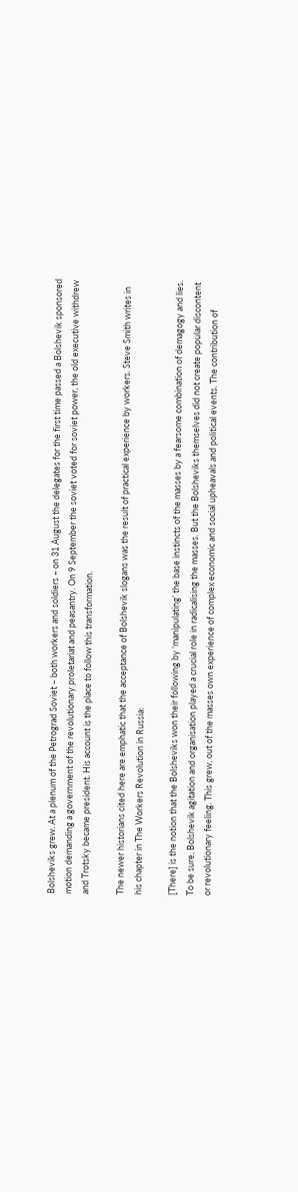Bolsheviks grew. At a plenum of the Petrograd Soviet – both workers and soldiers – on 31 August the delegates for the first time passed a Bolshevik sponsored motion demanding a government of the revolutionary proletariat and peasantry. On 9 September the soviet voted for soviet power, the old executive withdrew and Trotsky became president. His account is the place to follow this transformation.

The newer historians cited here are emphatic that the acceptance of Bolshevik slogans was the result of practical experience by workers. Steve Smith writes in his chapter in The Workers Revolution in Russia:

[There] is the notion that the Bolsheviks won their following by ‘manipulating’ the base instincts of the masses by a fearsome combination of demagogy and lies. To be sure, Bolshevik agitation and organisation played a crucial role in radicalising the masses. But the Bolsheviks themselves did not create popular discontent or revolutionary feeling. This grew, out of the masses own experience of complex economic and social upheavals and political events. The contribution of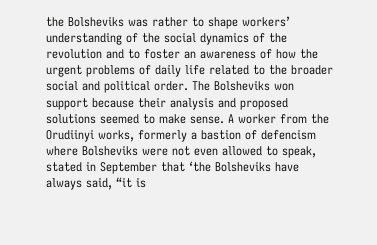the Bolsheviks was rather to shape workers’ understanding of the social dynamics of the revolution and to foster an awareness of how the urgent problems of daily life related to the broader social and political order. The Bolsheviks won support because their analysis and proposed solutions seemed to make sense. A worker from the Orudiinyi works, formerly a bastion of defencism where Bolsheviks were not even allowed to speak, stated in September that ‘the Bolsheviks have always said, “it is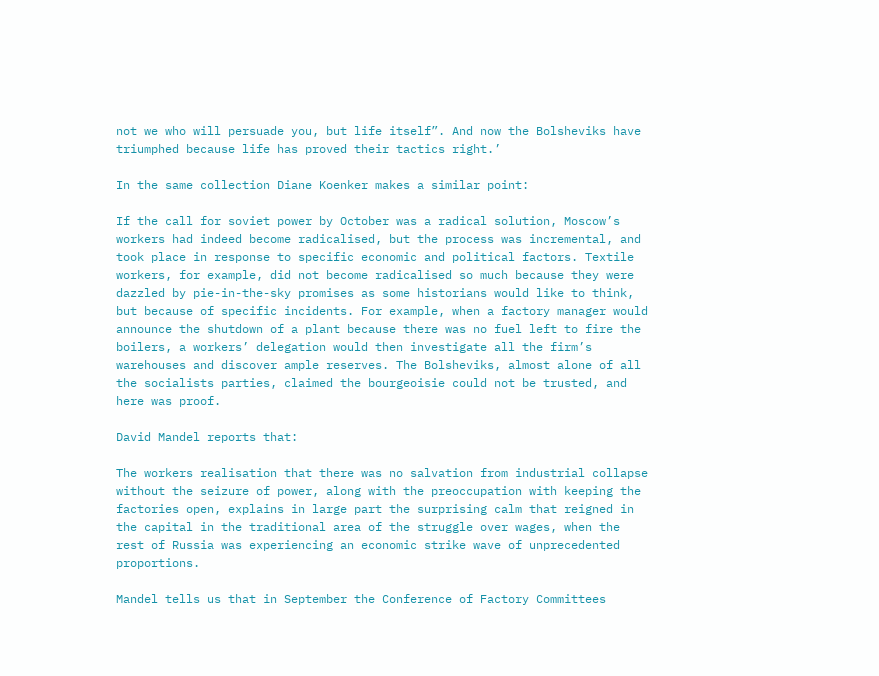not we who will persuade you, but life itself”. And now the Bolsheviks have triumphed because life has proved their tactics right.’

In the same collection Diane Koenker makes a similar point:

If the call for soviet power by October was a radical solution, Moscow’s workers had indeed become radicalised, but the process was incremental, and took place in response to specific economic and political factors. Textile workers, for example, did not become radicalised so much because they were dazzled by pie-in-the-sky promises as some historians would like to think, but because of specific incidents. For example, when a factory manager would announce the shutdown of a plant because there was no fuel left to fire the boilers, a workers’ delegation would then investigate all the firm’s warehouses and discover ample reserves. The Bolsheviks, almost alone of all the socialists parties, claimed the bourgeoisie could not be trusted, and here was proof.

David Mandel reports that:

The workers realisation that there was no salvation from industrial collapse without the seizure of power, along with the preoccupation with keeping the factories open, explains in large part the surprising calm that reigned in the capital in the traditional area of the struggle over wages, when the rest of Russia was experiencing an economic strike wave of unprecedented proportions.

Mandel tells us that in September the Conference of Factory Committees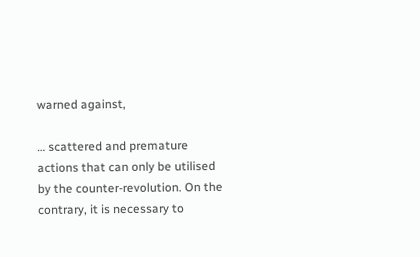warned against,

… scattered and premature actions that can only be utilised by the counter-revolution. On the contrary, it is necessary to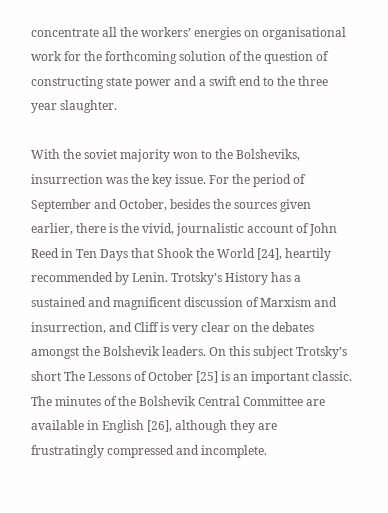concentrate all the workers’ energies on organisational work for the forthcoming solution of the question of constructing state power and a swift end to the three year slaughter.

With the soviet majority won to the Bolsheviks, insurrection was the key issue. For the period of September and October, besides the sources given earlier, there is the vivid, journalistic account of John Reed in Ten Days that Shook the World [24], heartily recommended by Lenin. Trotsky’s History has a sustained and magnificent discussion of Marxism and insurrection, and Cliff is very clear on the debates amongst the Bolshevik leaders. On this subject Trotsky’s short The Lessons of October [25] is an important classic. The minutes of the Bolshevik Central Committee are available in English [26], although they are frustratingly compressed and incomplete.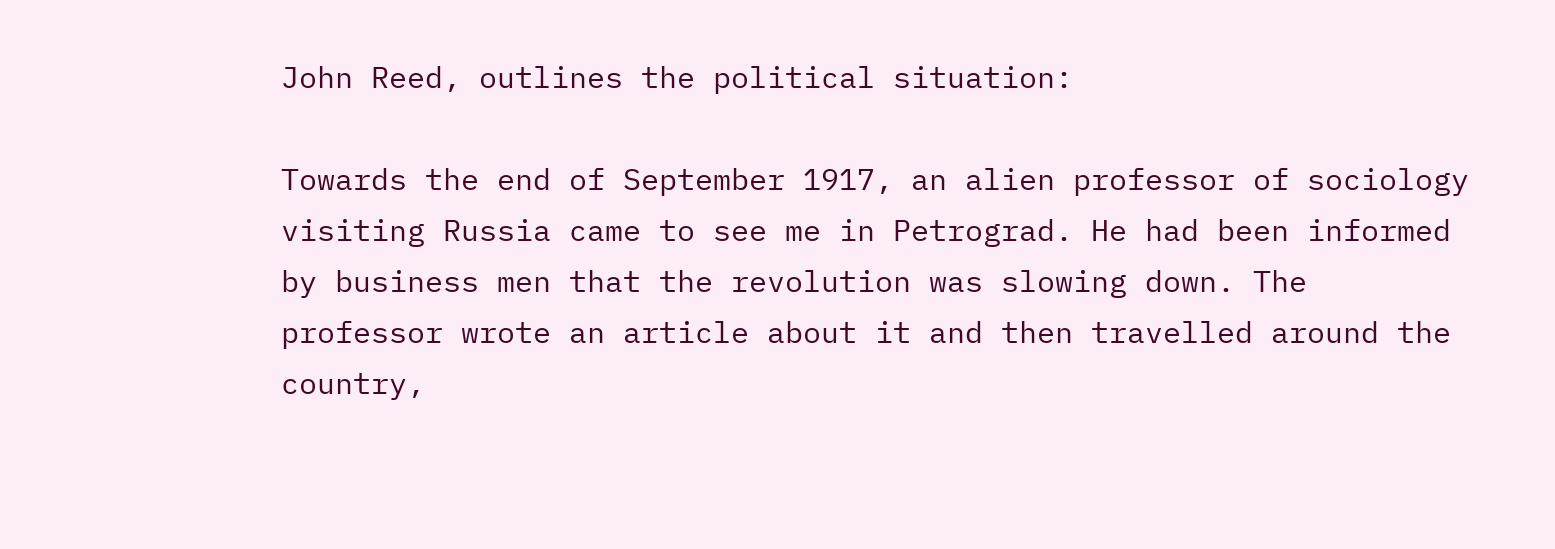John Reed, outlines the political situation:

Towards the end of September 1917, an alien professor of sociology visiting Russia came to see me in Petrograd. He had been informed by business men that the revolution was slowing down. The professor wrote an article about it and then travelled around the country,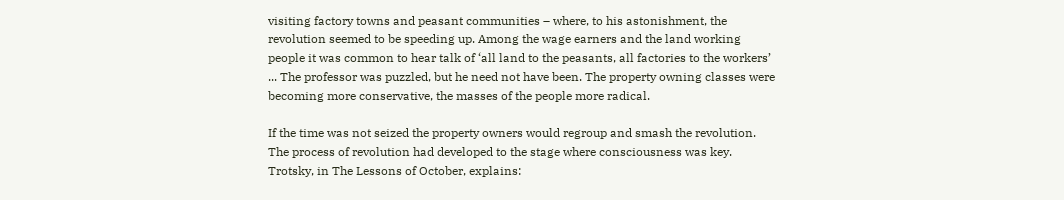visiting factory towns and peasant communities – where, to his astonishment, the revolution seemed to be speeding up. Among the wage earners and the land working people it was common to hear talk of ‘all land to the peasants, all factories to the workers’ ... The professor was puzzled, but he need not have been. The property owning classes were becoming more conservative, the masses of the people more radical.

If the time was not seized the property owners would regroup and smash the revolution. The process of revolution had developed to the stage where consciousness was key. Trotsky, in The Lessons of October, explains: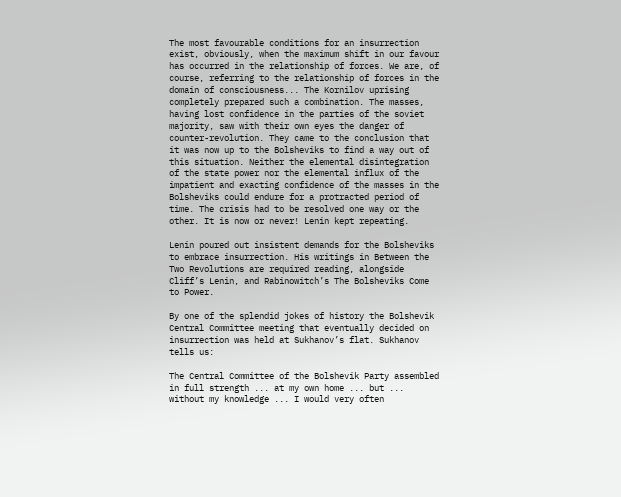The most favourable conditions for an insurrection exist, obviously, when the maximum shift in our favour has occurred in the relationship of forces. We are, of course, referring to the relationship of forces in the domain of consciousness... The Kornilov uprising completely prepared such a combination. The masses, having lost confidence in the parties of the soviet majority, saw with their own eyes the danger of counter-revolution. They came to the conclusion that it was now up to the Bolsheviks to find a way out of this situation. Neither the elemental disintegration of the state power nor the elemental influx of the impatient and exacting confidence of the masses in the Bolsheviks could endure for a protracted period of time. The crisis had to be resolved one way or the other. It is now or never! Lenin kept repeating.

Lenin poured out insistent demands for the Bolsheviks to embrace insurrection. His writings in Between the Two Revolutions are required reading, alongside Cliff’s Lenin, and Rabinowitch’s The Bolsheviks Come to Power.

By one of the splendid jokes of history the Bolshevik Central Committee meeting that eventually decided on insurrection was held at Sukhanov’s flat. Sukhanov tells us:

The Central Committee of the Bolshevik Party assembled in full strength ... at my own home ... but ... without my knowledge ... I would very often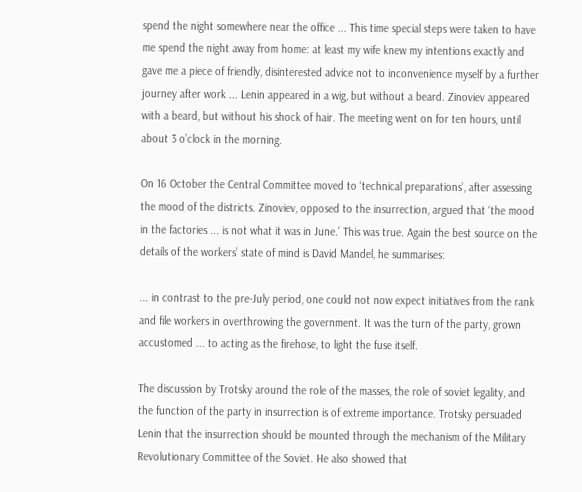spend the night somewhere near the office ... This time special steps were taken to have me spend the night away from home: at least my wife knew my intentions exactly and gave me a piece of friendly, disinterested advice not to inconvenience myself by a further journey after work ... Lenin appeared in a wig, but without a beard. Zinoviev appeared with a beard, but without his shock of hair. The meeting went on for ten hours, until about 3 o’clock in the morning.

On 16 October the Central Committee moved to ‘technical preparations’, after assessing the mood of the districts. Zinoviev, opposed to the insurrection, argued that ‘the mood in the factories ... is not what it was in June.’ This was true. Again the best source on the details of the workers’ state of mind is David Mandel, he summarises:

... in contrast to the pre-July period, one could not now expect initiatives from the rank and file workers in overthrowing the government. It was the turn of the party, grown accustomed ... to acting as the firehose, to light the fuse itself.

The discussion by Trotsky around the role of the masses, the role of soviet legality, and the function of the party in insurrection is of extreme importance. Trotsky persuaded Lenin that the insurrection should be mounted through the mechanism of the Military Revolutionary Committee of the Soviet. He also showed that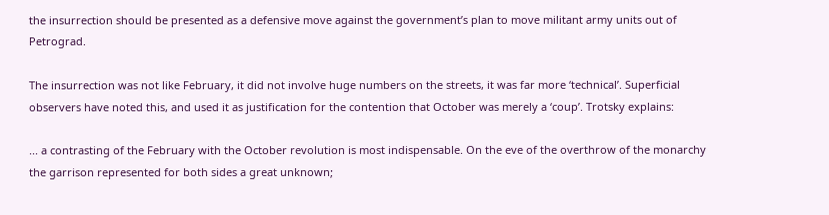the insurrection should be presented as a defensive move against the government’s plan to move militant army units out of Petrograd.

The insurrection was not like February, it did not involve huge numbers on the streets, it was far more ‘technical’. Superficial observers have noted this, and used it as justification for the contention that October was merely a ‘coup’. Trotsky explains:

... a contrasting of the February with the October revolution is most indispensable. On the eve of the overthrow of the monarchy the garrison represented for both sides a great unknown;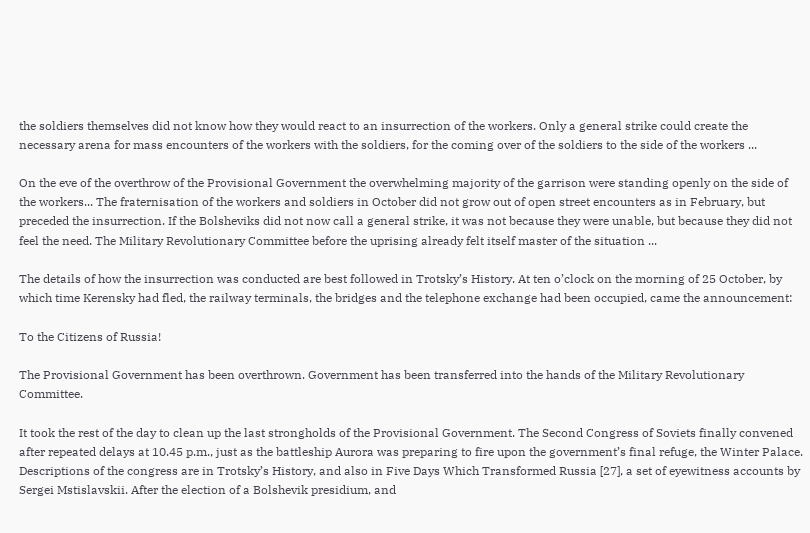the soldiers themselves did not know how they would react to an insurrection of the workers. Only a general strike could create the necessary arena for mass encounters of the workers with the soldiers, for the coming over of the soldiers to the side of the workers ...

On the eve of the overthrow of the Provisional Government the overwhelming majority of the garrison were standing openly on the side of the workers... The fraternisation of the workers and soldiers in October did not grow out of open street encounters as in February, but preceded the insurrection. If the Bolsheviks did not now call a general strike, it was not because they were unable, but because they did not feel the need. The Military Revolutionary Committee before the uprising already felt itself master of the situation ...

The details of how the insurrection was conducted are best followed in Trotsky’s History. At ten o’clock on the morning of 25 October, by which time Kerensky had fled, the railway terminals, the bridges and the telephone exchange had been occupied, came the announcement:

To the Citizens of Russia!

The Provisional Government has been overthrown. Government has been transferred into the hands of the Military Revolutionary Committee.

It took the rest of the day to clean up the last strongholds of the Provisional Government. The Second Congress of Soviets finally convened after repeated delays at 10.45 p.m., just as the battleship Aurora was preparing to fire upon the government’s final refuge, the Winter Palace. Descriptions of the congress are in Trotsky’s History, and also in Five Days Which Transformed Russia [27], a set of eyewitness accounts by Sergei Mstislavskii. After the election of a Bolshevik presidium, and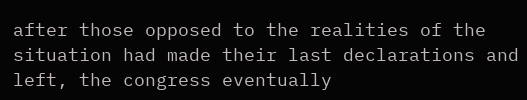after those opposed to the realities of the situation had made their last declarations and left, the congress eventually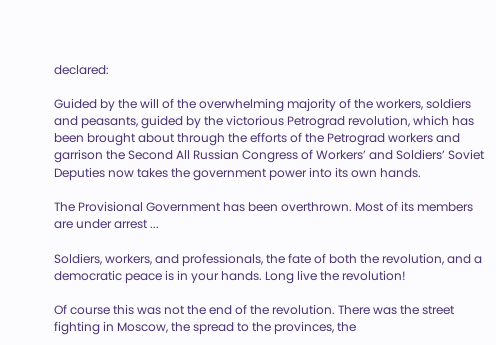declared:

Guided by the will of the overwhelming majority of the workers, soldiers and peasants, guided by the victorious Petrograd revolution, which has been brought about through the efforts of the Petrograd workers and garrison the Second All Russian Congress of Workers’ and Soldiers’ Soviet Deputies now takes the government power into its own hands.

The Provisional Government has been overthrown. Most of its members are under arrest ...

Soldiers, workers, and professionals, the fate of both the revolution, and a democratic peace is in your hands. Long live the revolution!

Of course this was not the end of the revolution. There was the street fighting in Moscow, the spread to the provinces, the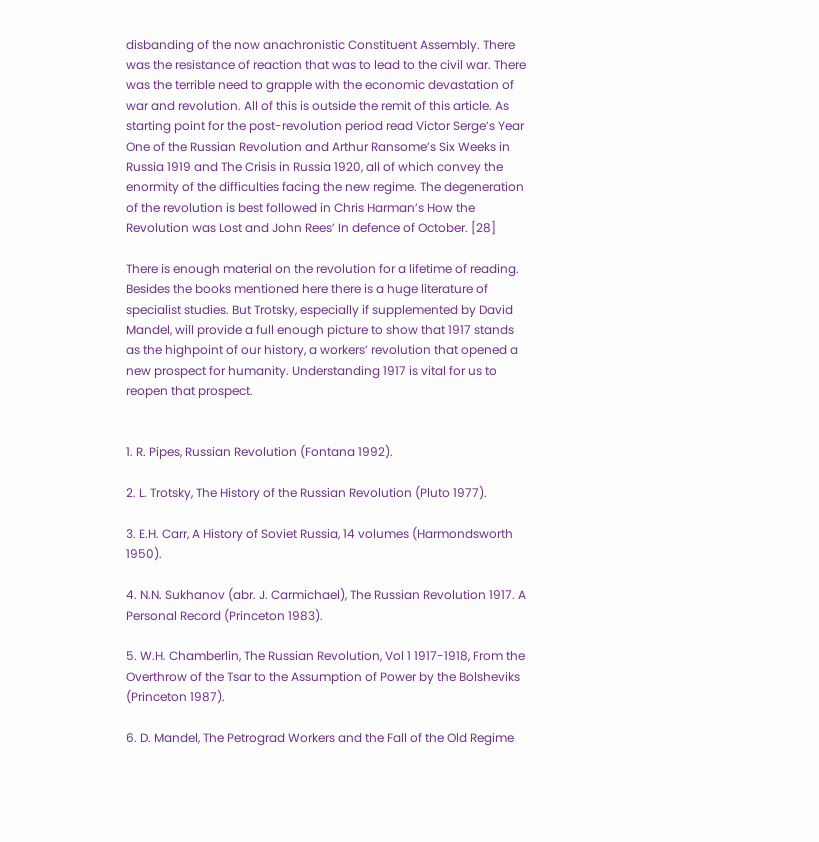disbanding of the now anachronistic Constituent Assembly. There was the resistance of reaction that was to lead to the civil war. There was the terrible need to grapple with the economic devastation of war and revolution. All of this is outside the remit of this article. As starting point for the post-revolution period read Victor Serge’s Year One of the Russian Revolution and Arthur Ransome’s Six Weeks in Russia 1919 and The Crisis in Russia 1920, all of which convey the enormity of the difficulties facing the new regime. The degeneration of the revolution is best followed in Chris Harman’s How the Revolution was Lost and John Rees’ In defence of October. [28]

There is enough material on the revolution for a lifetime of reading. Besides the books mentioned here there is a huge literature of specialist studies. But Trotsky, especially if supplemented by David Mandel, will provide a full enough picture to show that 1917 stands as the highpoint of our history, a workers’ revolution that opened a new prospect for humanity. Understanding 1917 is vital for us to reopen that prospect.


1. R. Pipes, Russian Revolution (Fontana 1992).

2. L. Trotsky, The History of the Russian Revolution (Pluto 1977).

3. E.H. Carr, A History of Soviet Russia, 14 volumes (Harmondsworth 1950).

4. N.N. Sukhanov (abr. J. Carmichael), The Russian Revolution 1917. A Personal Record (Princeton 1983).

5. W.H. Chamberlin, The Russian Revolution, Vol 1 1917-1918, From the Overthrow of the Tsar to the Assumption of Power by the Bolsheviks (Princeton 1987).

6. D. Mandel, The Petrograd Workers and the Fall of the Old Regime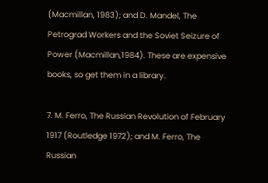(Macmillan, 1983); and D. Mandel, The Petrograd Workers and the Soviet Seizure of Power (Macmillan,1984). These are expensive books, so get them in a library.

7. M. Ferro, The Russian Revolution of February 1917 (Routledge 1972); and M. Ferro, The Russian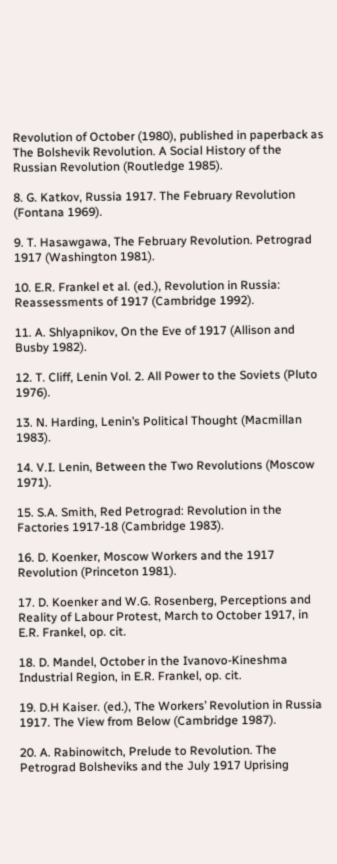Revolution of October (1980), published in paperback as The Bolshevik Revolution. A Social History of the Russian Revolution (Routledge 1985).

8. G. Katkov, Russia 1917. The February Revolution (Fontana 1969).

9. T. Hasawgawa, The February Revolution. Petrograd 1917 (Washington 1981).

10. E.R. Frankel et al. (ed.), Revolution in Russia: Reassessments of 1917 (Cambridge 1992).

11. A. Shlyapnikov, On the Eve of 1917 (Allison and Busby 1982).

12. T. Cliff, Lenin Vol. 2. All Power to the Soviets (Pluto 1976).

13. N. Harding, Lenin’s Political Thought (Macmillan 1983).

14. V.I. Lenin, Between the Two Revolutions (Moscow 1971).

15. S.A. Smith, Red Petrograd: Revolution in the Factories 1917-18 (Cambridge 1983).

16. D. Koenker, Moscow Workers and the 1917 Revolution (Princeton 1981).

17. D. Koenker and W.G. Rosenberg, Perceptions and Reality of Labour Protest, March to October 1917, in E.R. Frankel, op. cit.

18. D. Mandel, October in the Ivanovo-Kineshma Industrial Region, in E.R. Frankel, op. cit.

19. D.H Kaiser. (ed.), The Workers’ Revolution in Russia 1917. The View from Below (Cambridge 1987).

20. A. Rabinowitch, Prelude to Revolution. The Petrograd Bolsheviks and the July 1917 Uprising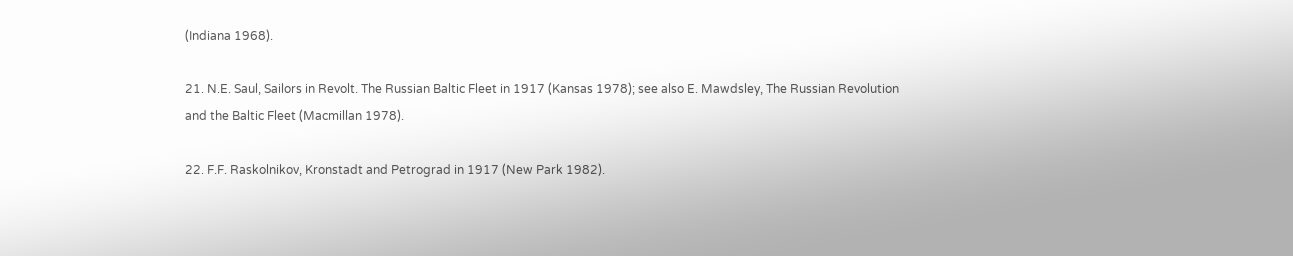(Indiana 1968).

21. N.E. Saul, Sailors in Revolt. The Russian Baltic Fleet in 1917 (Kansas 1978); see also E. Mawdsley, The Russian Revolution and the Baltic Fleet (Macmillan 1978).

22. F.F. Raskolnikov, Kronstadt and Petrograd in 1917 (New Park 1982).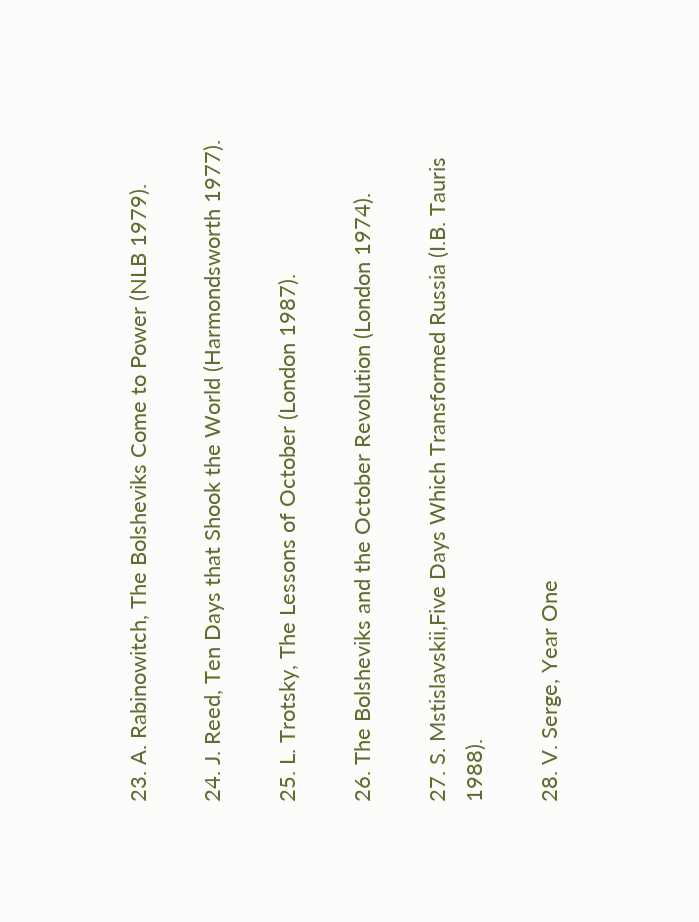23. A. Rabinowitch, The Bolsheviks Come to Power (NLB 1979).

24. J. Reed, Ten Days that Shook the World (Harmondsworth 1977).

25. L. Trotsky, The Lessons of October (London 1987).

26. The Bolsheviks and the October Revolution (London 1974).

27. S. Mstislavskii,Five Days Which Transformed Russia (I.B. Tauris 1988).

28. V. Serge, Year One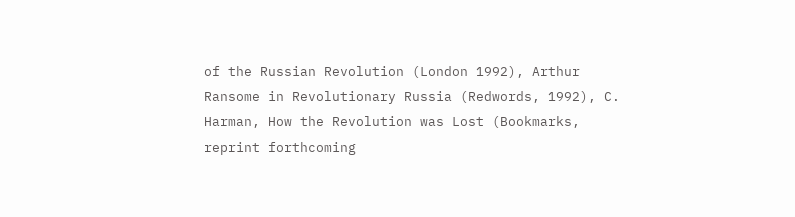of the Russian Revolution (London 1992), Arthur Ransome in Revolutionary Russia (Redwords, 1992), C. Harman, How the Revolution was Lost (Bookmarks, reprint forthcoming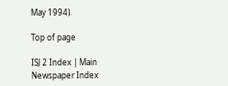May 1994).

Top of page

ISJ 2 Index | Main Newspaper Index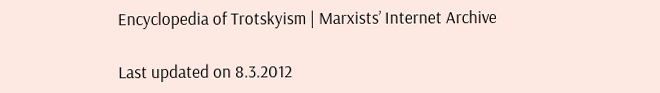Encyclopedia of Trotskyism | Marxists’ Internet Archive

Last updated on 8.3.2012